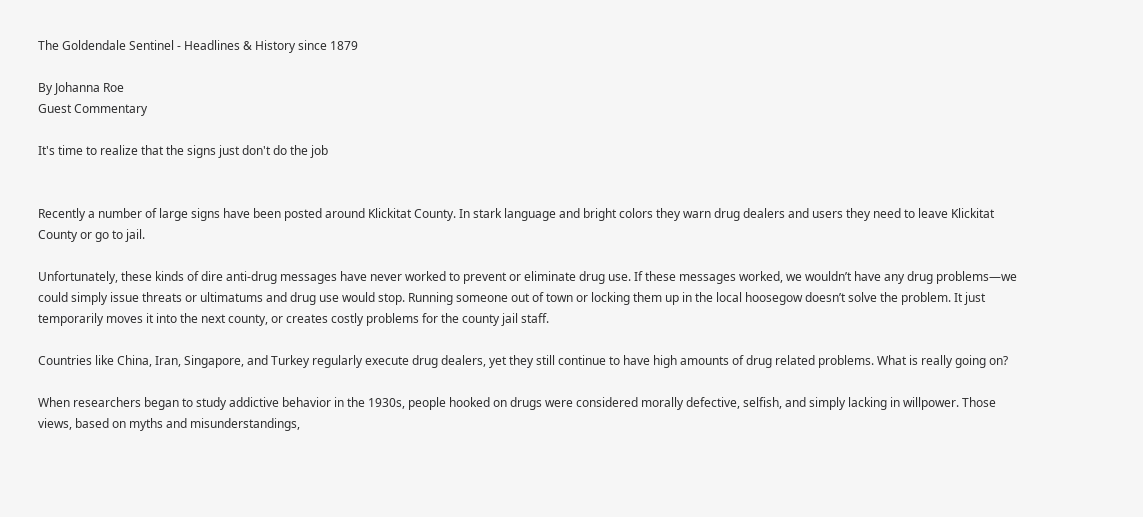The Goldendale Sentinel - Headlines & History since 1879

By Johanna Roe
Guest Commentary

It's time to realize that the signs just don't do the job


Recently a number of large signs have been posted around Klickitat County. In stark language and bright colors they warn drug dealers and users they need to leave Klickitat County or go to jail.

Unfortunately, these kinds of dire anti-drug messages have never worked to prevent or eliminate drug use. If these messages worked, we wouldn’t have any drug problems—we could simply issue threats or ultimatums and drug use would stop. Running someone out of town or locking them up in the local hoosegow doesn’t solve the problem. It just temporarily moves it into the next county, or creates costly problems for the county jail staff.

Countries like China, Iran, Singapore, and Turkey regularly execute drug dealers, yet they still continue to have high amounts of drug related problems. What is really going on?

When researchers began to study addictive behavior in the 1930s, people hooked on drugs were considered morally defective, selfish, and simply lacking in willpower. Those views, based on myths and misunderstandings,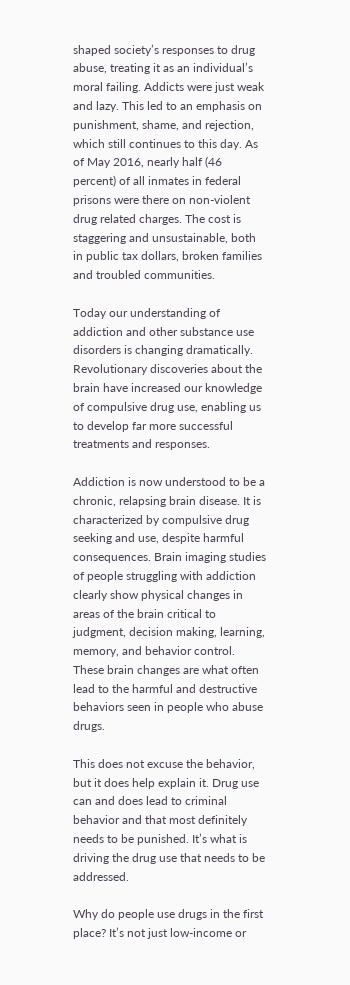shaped society’s responses to drug abuse, treating it as an individual’s moral failing. Addicts were just weak and lazy. This led to an emphasis on punishment, shame, and rejection, which still continues to this day. As of May 2016, nearly half (46 percent) of all inmates in federal prisons were there on non-violent drug related charges. The cost is staggering and unsustainable, both in public tax dollars, broken families and troubled communities.

Today our understanding of addiction and other substance use disorders is changing dramatically. Revolutionary discoveries about the brain have increased our knowledge of compulsive drug use, enabling us to develop far more successful treatments and responses.

Addiction is now understood to be a chronic, relapsing brain disease. It is characterized by compulsive drug seeking and use, despite harmful consequences. Brain imaging studies of people struggling with addiction clearly show physical changes in areas of the brain critical to judgment, decision making, learning, memory, and behavior control. These brain changes are what often lead to the harmful and destructive behaviors seen in people who abuse drugs.

This does not excuse the behavior, but it does help explain it. Drug use can and does lead to criminal behavior and that most definitely needs to be punished. It’s what is driving the drug use that needs to be addressed.

Why do people use drugs in the first place? It’s not just low-income or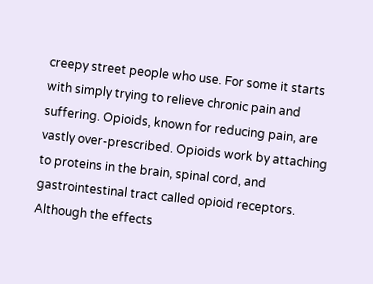creepy street people who use. For some it starts with simply trying to relieve chronic pain and suffering. Opioids, known for reducing pain, are vastly over-prescribed. Opioids work by attaching to proteins in the brain, spinal cord, and gastrointestinal tract called opioid receptors. Although the effects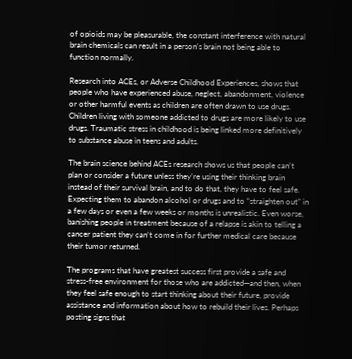of opioids may be pleasurable, the constant interference with natural brain chemicals can result in a person’s brain not being able to function normally.

Research into ACEs, or Adverse Childhood Experiences, shows that people who have experienced abuse, neglect, abandonment, violence or other harmful events as children are often drawn to use drugs. Children living with someone addicted to drugs are more likely to use drugs. Traumatic stress in childhood is being linked more definitively to substance abuse in teens and adults.

The brain science behind ACEs research shows us that people can’t plan or consider a future unless they’re using their thinking brain instead of their survival brain, and to do that, they have to feel safe. Expecting them to abandon alcohol or drugs and to “straighten out” in a few days or even a few weeks or months is unrealistic. Even worse, banishing people in treatment because of a relapse is akin to telling a cancer patient they can’t come in for further medical care because their tumor returned.

The programs that have greatest success first provide a safe and stress-free environment for those who are addicted—and then, when they feel safe enough to start thinking about their future, provide assistance and information about how to rebuild their lives. Perhaps posting signs that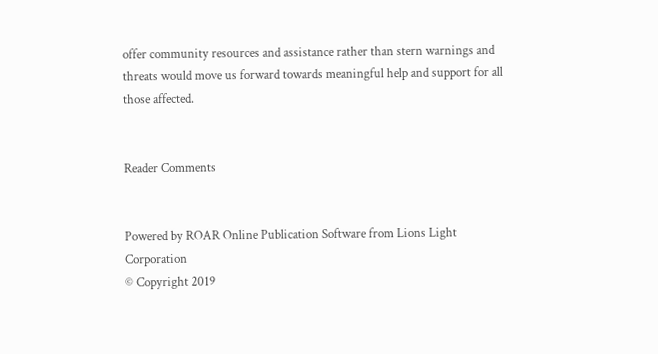offer community resources and assistance rather than stern warnings and threats would move us forward towards meaningful help and support for all those affected.


Reader Comments


Powered by ROAR Online Publication Software from Lions Light Corporation
© Copyright 2019